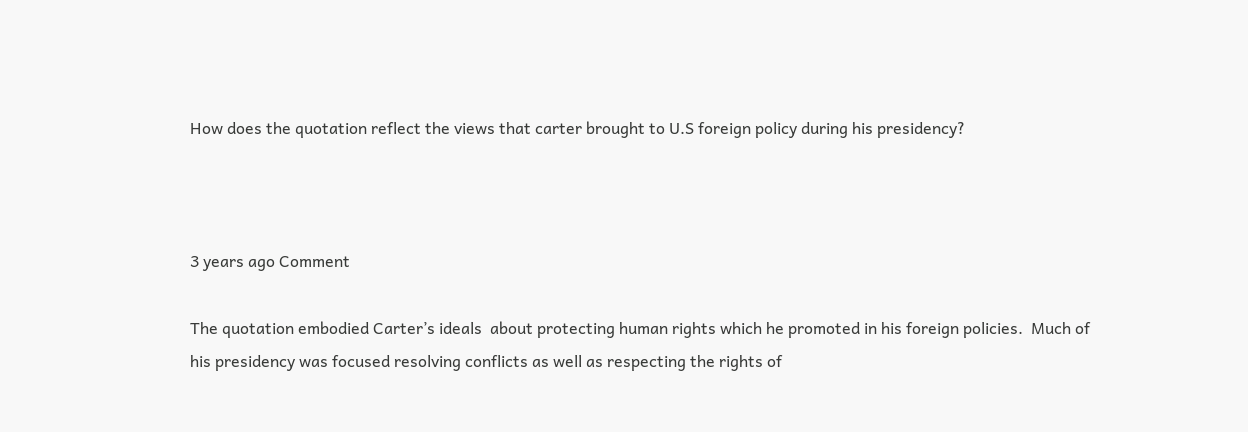How does the quotation reflect the views that carter brought to U.S foreign policy during his presidency?



3 years ago Comment

The quotation embodied Carter’s ideals  about protecting human rights which he promoted in his foreign policies.  Much of his presidency was focused resolving conflicts as well as respecting the rights of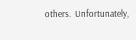others.  Unfortunately,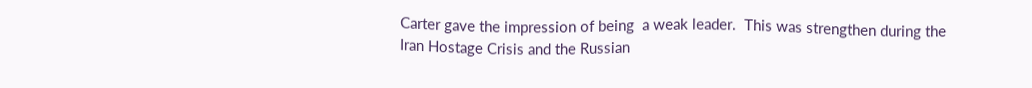Carter gave the impression of being  a weak leader.  This was strengthen during the Iran Hostage Crisis and the Russian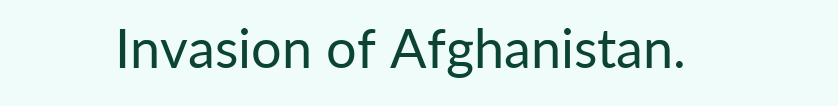Invasion of Afghanistan.